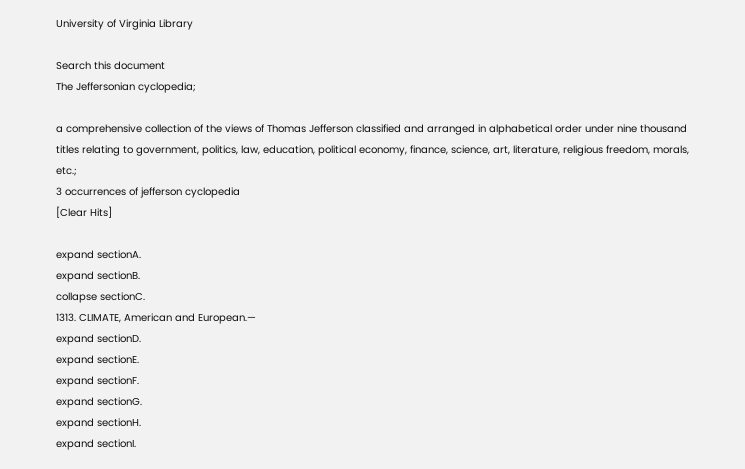University of Virginia Library

Search this document
The Jeffersonian cyclopedia;

a comprehensive collection of the views of Thomas Jefferson classified and arranged in alphabetical order under nine thousand titles relating to government, politics, law, education, political economy, finance, science, art, literature, religious freedom, morals, etc.;
3 occurrences of jefferson cyclopedia
[Clear Hits]

expand sectionA.
expand sectionB.
collapse sectionC.
1313. CLIMATE, American and European.—
expand sectionD.
expand sectionE.
expand sectionF.
expand sectionG.
expand sectionH.
expand sectionI.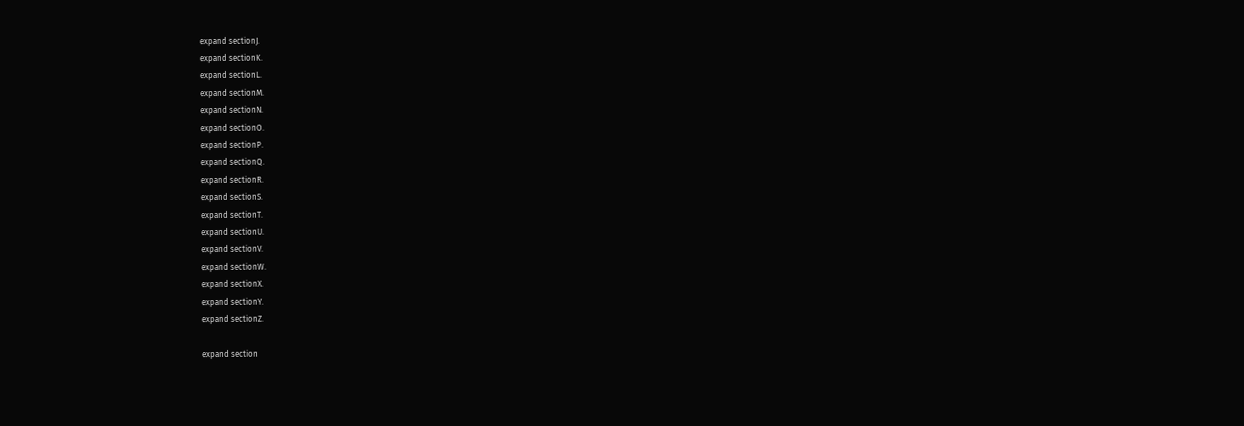expand sectionJ.
expand sectionK.
expand sectionL.
expand sectionM.
expand sectionN.
expand sectionO.
expand sectionP.
expand sectionQ.
expand sectionR.
expand sectionS.
expand sectionT.
expand sectionU.
expand sectionV.
expand sectionW.
expand sectionX.
expand sectionY.
expand sectionZ.

expand section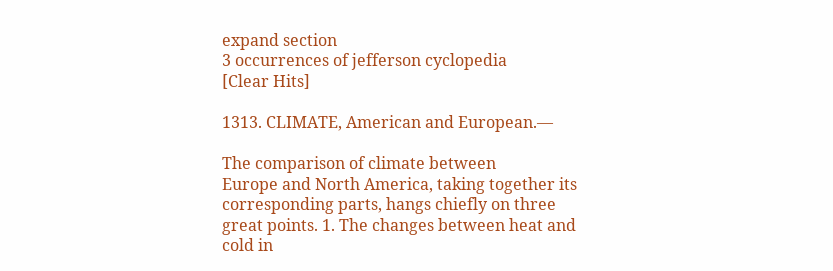expand section
3 occurrences of jefferson cyclopedia
[Clear Hits]

1313. CLIMATE, American and European.—

The comparison of climate between
Europe and North America, taking together its
corresponding parts, hangs chiefly on three
great points. 1. The changes between heat and
cold in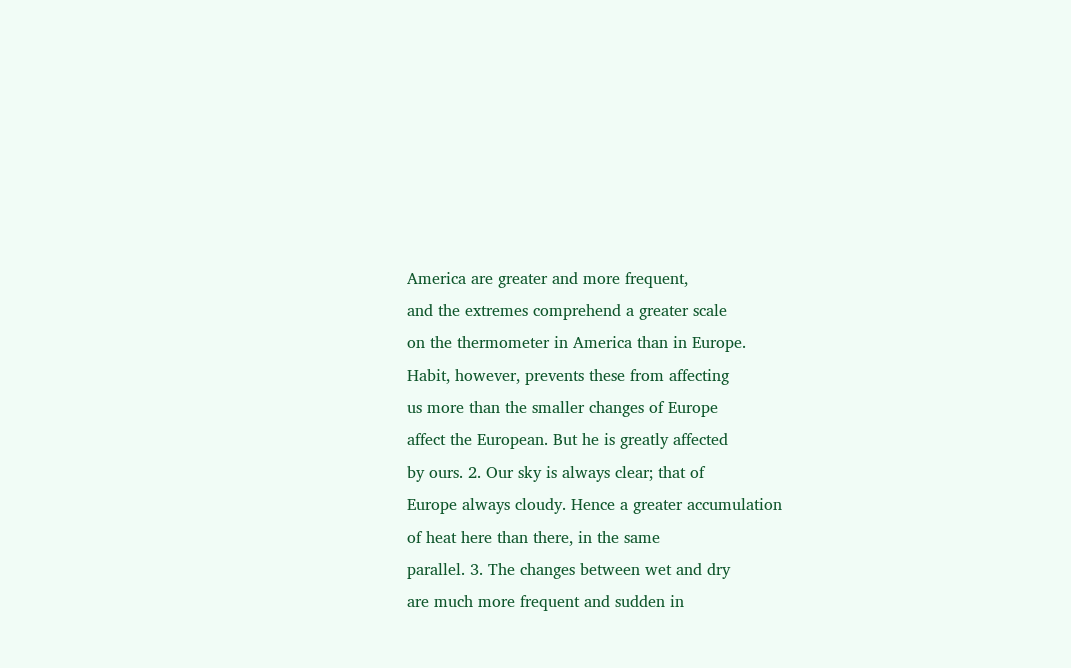America are greater and more frequent,
and the extremes comprehend a greater scale
on the thermometer in America than in Europe.
Habit, however, prevents these from affecting
us more than the smaller changes of Europe
affect the European. But he is greatly affected
by ours. 2. Our sky is always clear; that of
Europe always cloudy. Hence a greater accumulation
of heat here than there, in the same
parallel. 3. The changes between wet and dry
are much more frequent and sudden in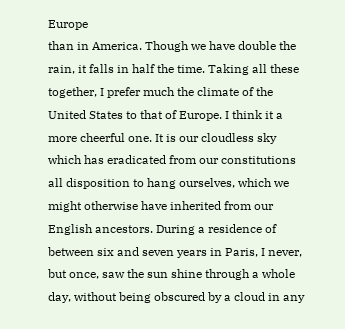Europe
than in America. Though we have double the
rain, it falls in half the time. Taking all these
together, I prefer much the climate of the
United States to that of Europe. I think it a
more cheerful one. It is our cloudless sky
which has eradicated from our constitutions
all disposition to hang ourselves, which we
might otherwise have inherited from our
English ancestors. During a residence of
between six and seven years in Paris, I never,
but once, saw the sun shine through a whole
day, without being obscured by a cloud in any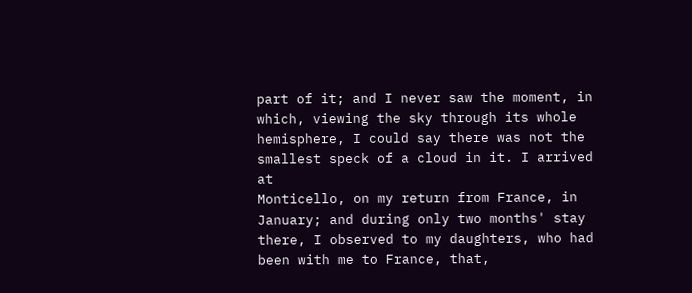part of it; and I never saw the moment, in
which, viewing the sky through its whole
hemisphere, I could say there was not the
smallest speck of a cloud in it. I arrived at
Monticello, on my return from France, in
January; and during only two months' stay
there, I observed to my daughters, who had
been with me to France, that,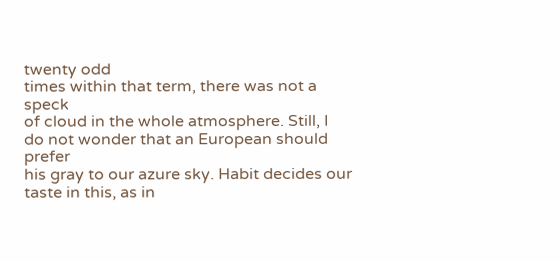twenty odd
times within that term, there was not a speck
of cloud in the whole atmosphere. Still, I
do not wonder that an European should prefer
his gray to our azure sky. Habit decides our
taste in this, as in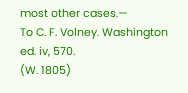most other cases.—
To C. F. Volney. Washington ed. iv, 570.
(W. 1805)